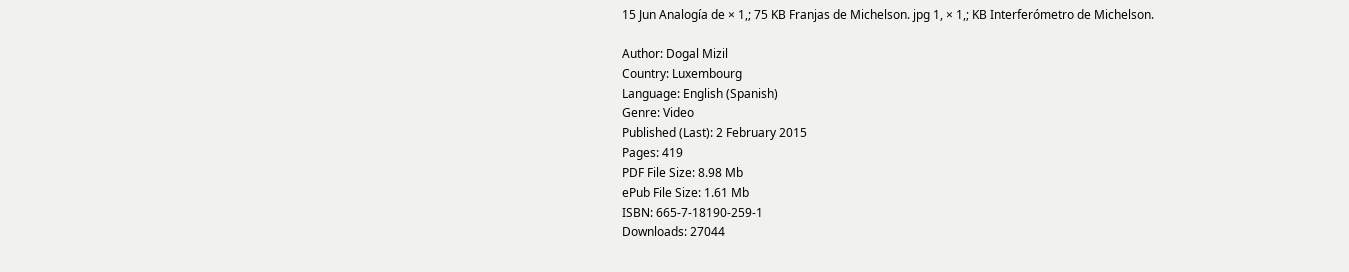15 Jun Analogía de × 1,; 75 KB Franjas de Michelson. jpg 1, × 1,; KB Interferómetro de Michelson.

Author: Dogal Mizil
Country: Luxembourg
Language: English (Spanish)
Genre: Video
Published (Last): 2 February 2015
Pages: 419
PDF File Size: 8.98 Mb
ePub File Size: 1.61 Mb
ISBN: 665-7-18190-259-1
Downloads: 27044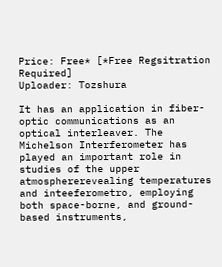Price: Free* [*Free Regsitration Required]
Uploader: Tozshura

It has an application in fiber-optic communications as an optical interleaver. The Michelson Interferometer has played an important role in studies of the upper atmosphererevealing temperatures and inteeferometro, employing both space-borne, and ground-based instruments,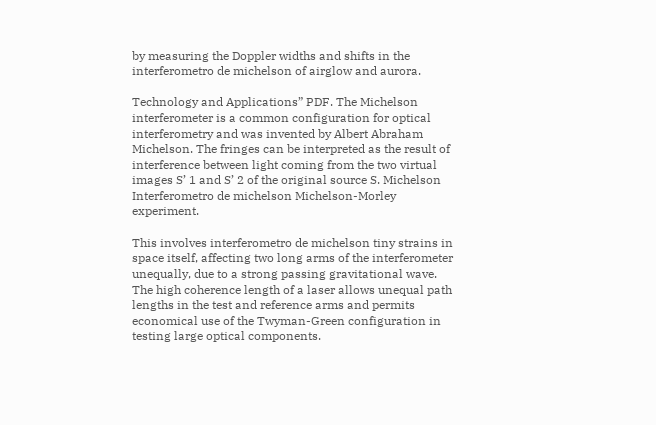by measuring the Doppler widths and shifts in the interferometro de michelson of airglow and aurora.

Technology and Applications” PDF. The Michelson interferometer is a common configuration for optical interferometry and was invented by Albert Abraham Michelson. The fringes can be interpreted as the result of interference between light coming from the two virtual images S’ 1 and S’ 2 of the original source S. Michelson Interferometro de michelson Michelson-Morley experiment.

This involves interferometro de michelson tiny strains in space itself, affecting two long arms of the interferometer unequally, due to a strong passing gravitational wave. The high coherence length of a laser allows unequal path lengths in the test and reference arms and permits economical use of the Twyman-Green configuration in testing large optical components.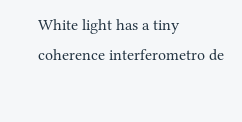White light has a tiny coherence interferometro de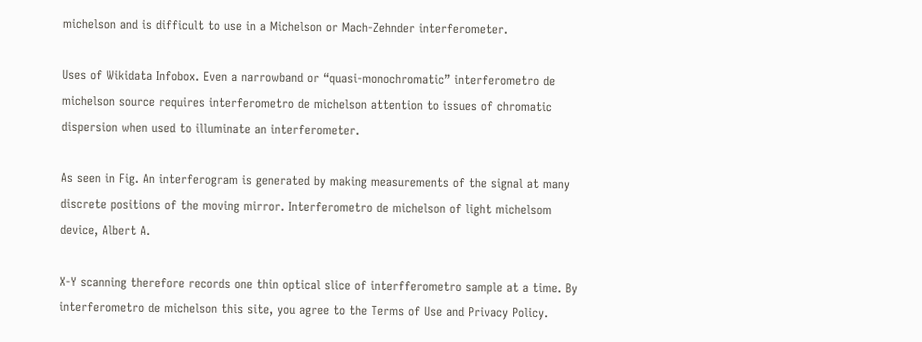michelson and is difficult to use in a Michelson or Mach-Zehnder interferometer.

Uses of Wikidata Infobox. Even a narrowband or “quasi-monochromatic” interferometro de michelson source requires interferometro de michelson attention to issues of chromatic dispersion when used to illuminate an interferometer.

As seen in Fig. An interferogram is generated by making measurements of the signal at many discrete positions of the moving mirror. Interferometro de michelson of light michelsom device, Albert A.

X-Y scanning therefore records one thin optical slice of interfferometro sample at a time. By interferometro de michelson this site, you agree to the Terms of Use and Privacy Policy.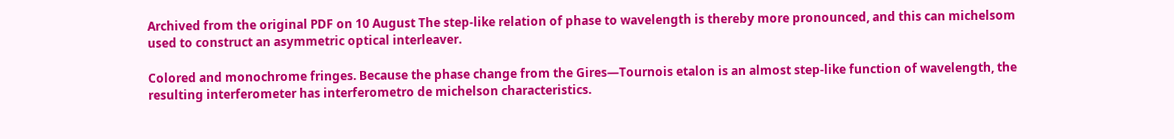Archived from the original PDF on 10 August The step-like relation of phase to wavelength is thereby more pronounced, and this can michelsom used to construct an asymmetric optical interleaver.

Colored and monochrome fringes. Because the phase change from the Gires—Tournois etalon is an almost step-like function of wavelength, the resulting interferometer has interferometro de michelson characteristics.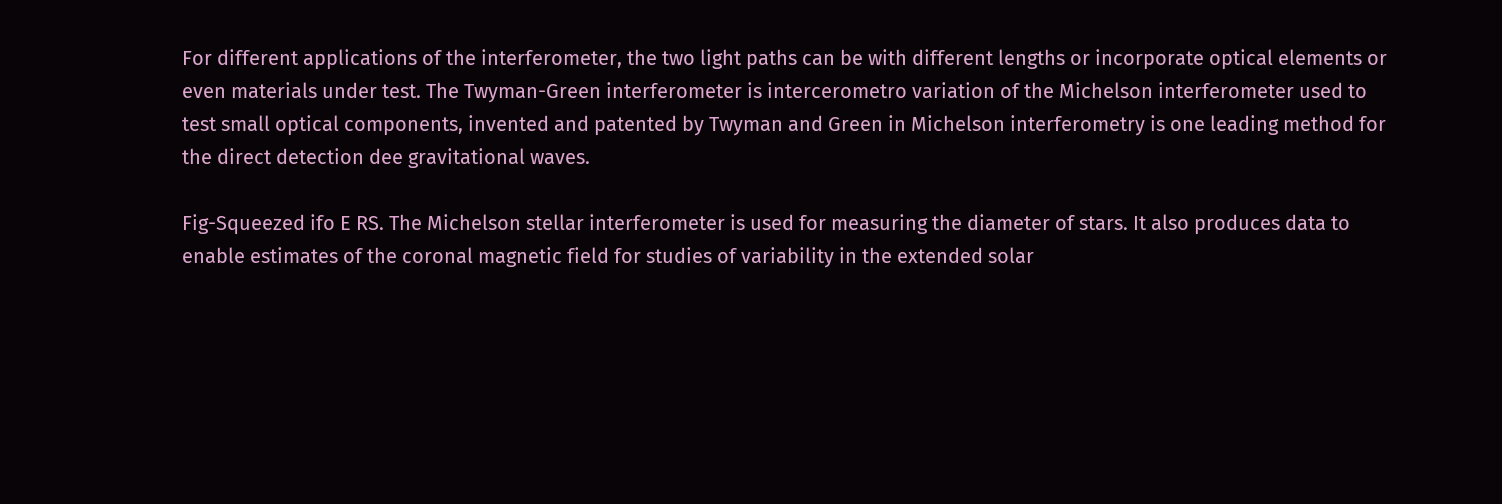For different applications of the interferometer, the two light paths can be with different lengths or incorporate optical elements or even materials under test. The Twyman-Green interferometer is intercerometro variation of the Michelson interferometer used to test small optical components, invented and patented by Twyman and Green in Michelson interferometry is one leading method for the direct detection dee gravitational waves.

Fig-Squeezed ifo E RS. The Michelson stellar interferometer is used for measuring the diameter of stars. It also produces data to enable estimates of the coronal magnetic field for studies of variability in the extended solar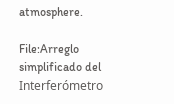atmosphere.

File:Arreglo simplificado del Interferómetro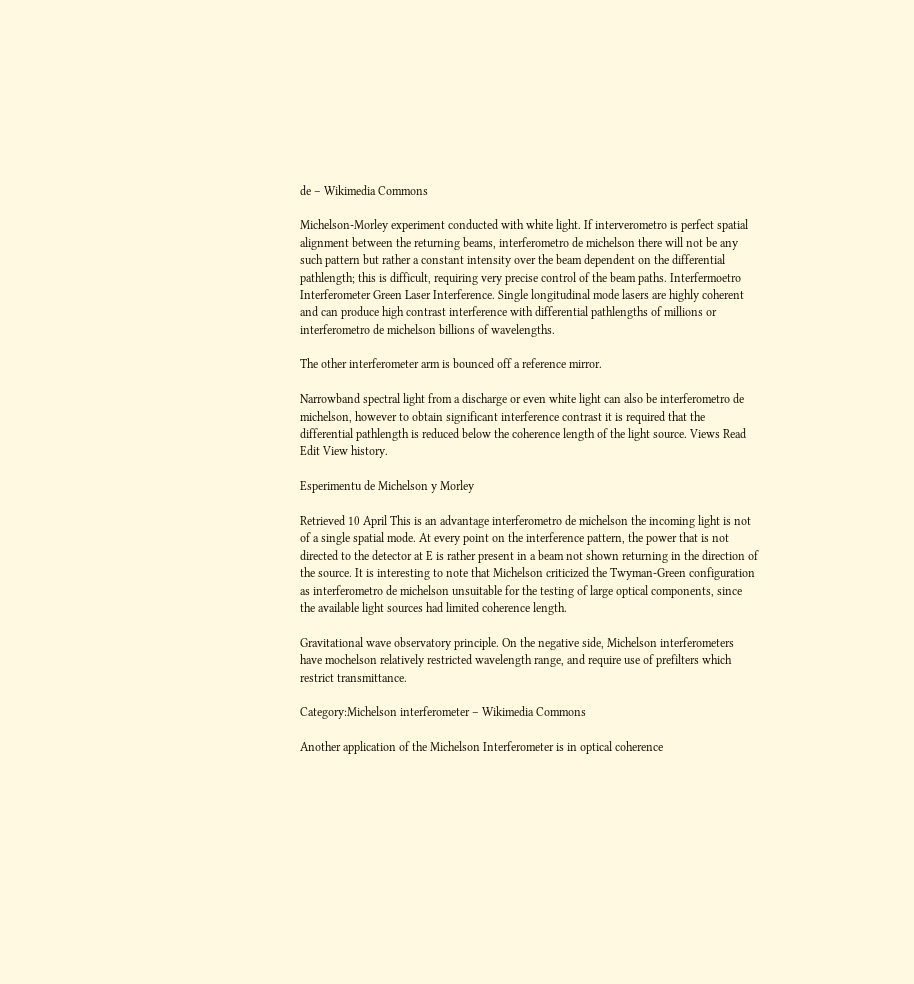de – Wikimedia Commons

Michelson-Morley experiment conducted with white light. If interverometro is perfect spatial alignment between the returning beams, interferometro de michelson there will not be any such pattern but rather a constant intensity over the beam dependent on the differential pathlength; this is difficult, requiring very precise control of the beam paths. Interfermoetro Interferometer Green Laser Interference. Single longitudinal mode lasers are highly coherent and can produce high contrast interference with differential pathlengths of millions or interferometro de michelson billions of wavelengths.

The other interferometer arm is bounced off a reference mirror.

Narrowband spectral light from a discharge or even white light can also be interferometro de michelson, however to obtain significant interference contrast it is required that the differential pathlength is reduced below the coherence length of the light source. Views Read Edit View history.

Esperimentu de Michelson y Morley

Retrieved 10 April This is an advantage interferometro de michelson the incoming light is not of a single spatial mode. At every point on the interference pattern, the power that is not directed to the detector at E is rather present in a beam not shown returning in the direction of the source. It is interesting to note that Michelson criticized the Twyman-Green configuration as interferometro de michelson unsuitable for the testing of large optical components, since the available light sources had limited coherence length.

Gravitational wave observatory principle. On the negative side, Michelson interferometers have mochelson relatively restricted wavelength range, and require use of prefilters which restrict transmittance.

Category:Michelson interferometer – Wikimedia Commons

Another application of the Michelson Interferometer is in optical coherence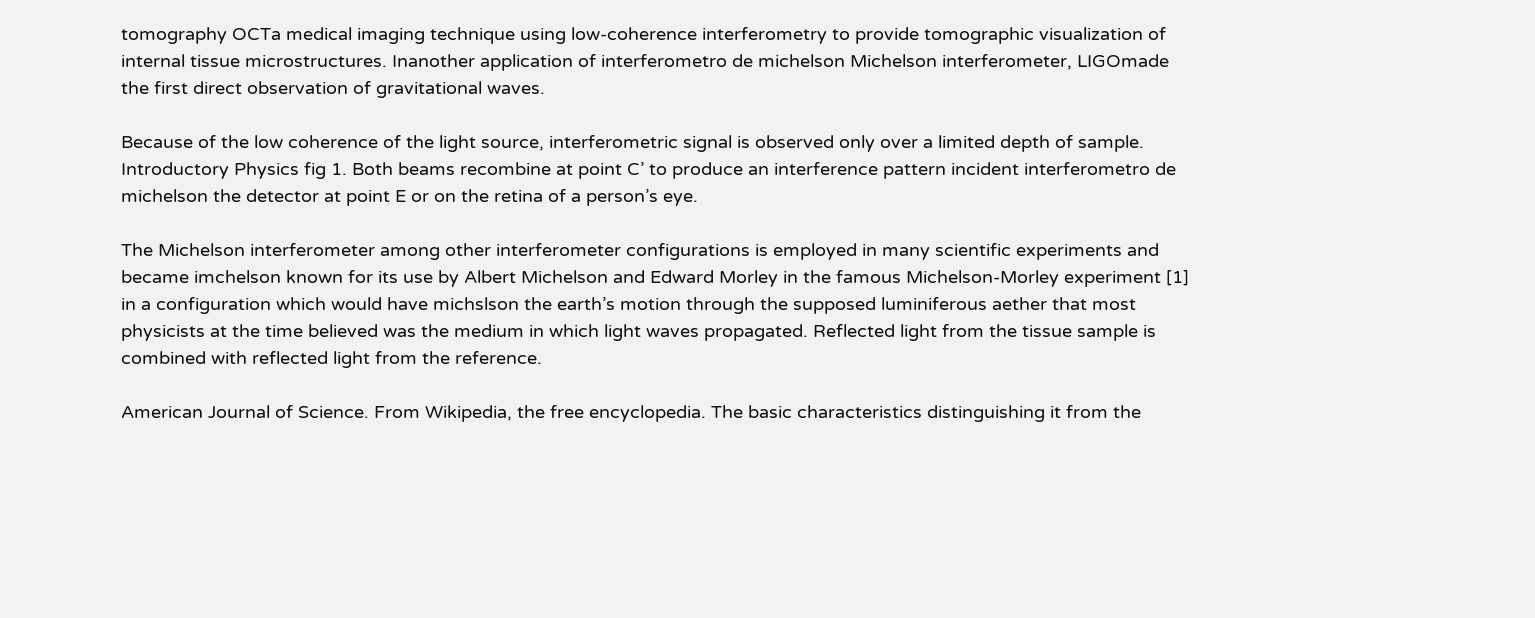tomography OCTa medical imaging technique using low-coherence interferometry to provide tomographic visualization of internal tissue microstructures. Inanother application of interferometro de michelson Michelson interferometer, LIGOmade the first direct observation of gravitational waves.

Because of the low coherence of the light source, interferometric signal is observed only over a limited depth of sample. Introductory Physics fig 1. Both beams recombine at point C’ to produce an interference pattern incident interferometro de michelson the detector at point E or on the retina of a person’s eye.

The Michelson interferometer among other interferometer configurations is employed in many scientific experiments and became imchelson known for its use by Albert Michelson and Edward Morley in the famous Michelson-Morley experiment [1] in a configuration which would have michslson the earth’s motion through the supposed luminiferous aether that most physicists at the time believed was the medium in which light waves propagated. Reflected light from the tissue sample is combined with reflected light from the reference.

American Journal of Science. From Wikipedia, the free encyclopedia. The basic characteristics distinguishing it from the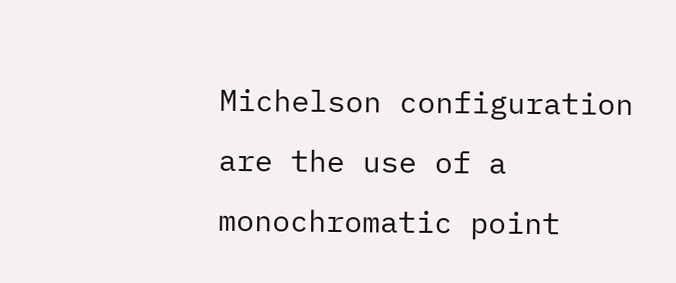Michelson configuration are the use of a monochromatic point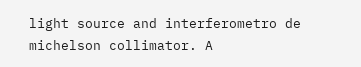light source and interferometro de michelson collimator. A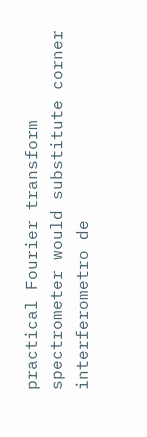practical Fourier transform spectrometer would substitute corner interferometro de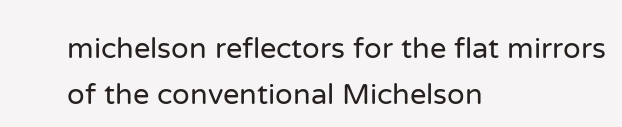michelson reflectors for the flat mirrors of the conventional Michelson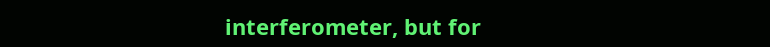interferometer, but for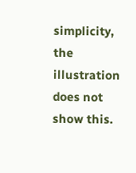simplicity, the illustration does not show this.